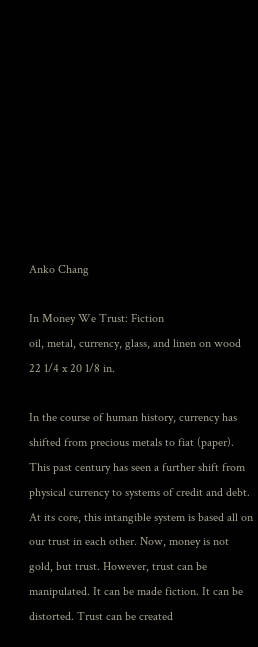Anko Chang

In Money We Trust: Fiction
oil, metal, currency, glass, and linen on wood
22 1/4 x 20 1/8 in.

In the course of human history, currency has shifted from precious metals to fiat (paper). This past century has seen a further shift from physical currency to systems of credit and debt. At its core, this intangible system is based all on our trust in each other. Now, money is not gold, but trust. However, trust can be manipulated. It can be made fiction. It can be distorted. Trust can be created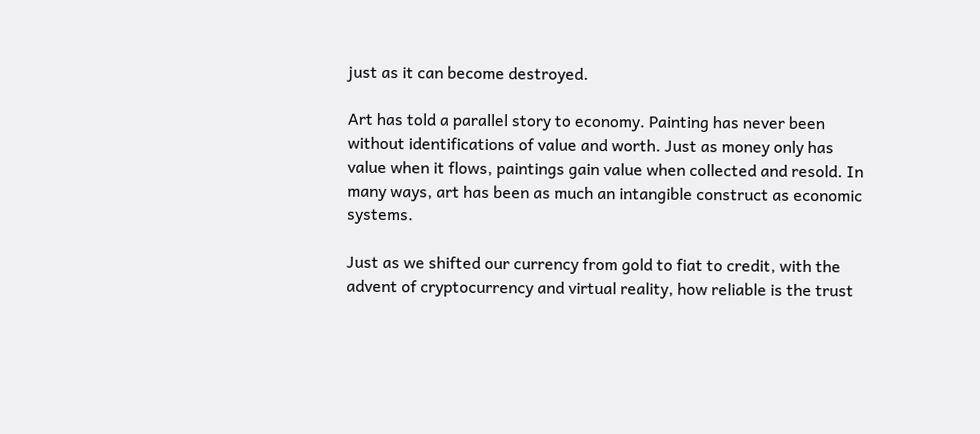just as it can become destroyed.

Art has told a parallel story to economy. Painting has never been without identifications of value and worth. Just as money only has value when it flows, paintings gain value when collected and resold. In many ways, art has been as much an intangible construct as economic systems.

Just as we shifted our currency from gold to fiat to credit, with the advent of cryptocurrency and virtual reality, how reliable is the trust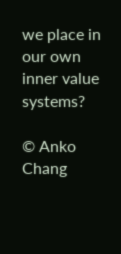we place in our own inner value systems?

© Anko Chang